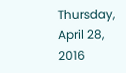Thursday, April 28, 2016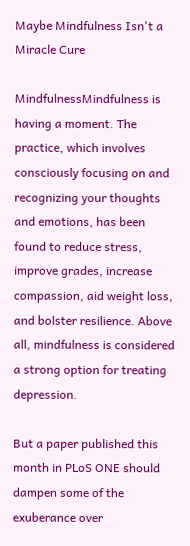Maybe Mindfulness Isn't a Miracle Cure

MindfulnessMindfulness is having a moment. The practice, which involves consciously focusing on and recognizing your thoughts and emotions, has been found to reduce stress, improve grades, increase compassion, aid weight loss, and bolster resilience. Above all, mindfulness is considered a strong option for treating depression.

But a paper published this month in PLoS ONE should dampen some of the exuberance over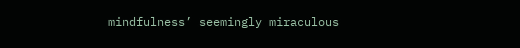mindfulness’ seemingly miraculous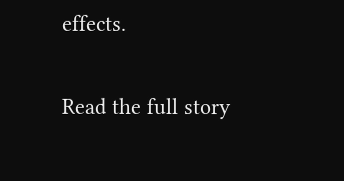effects.

Read the full story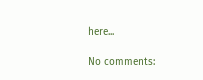here...

No comments: